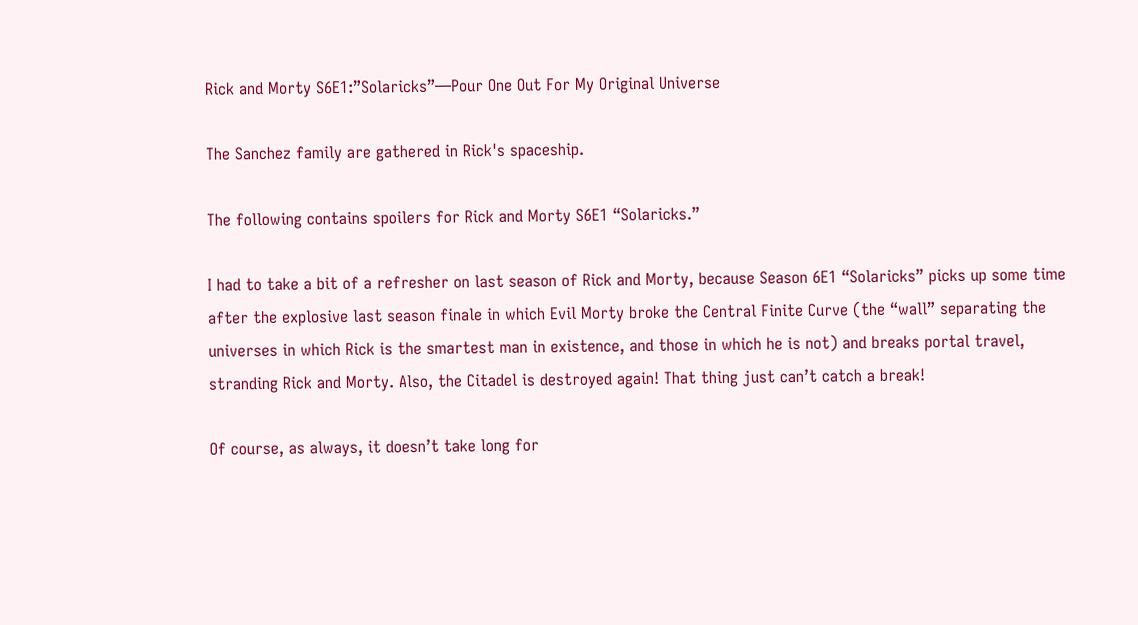Rick and Morty S6E1:”Solaricks”—Pour One Out For My Original Universe

The Sanchez family are gathered in Rick's spaceship.

The following contains spoilers for Rick and Morty S6E1 “Solaricks.”

I had to take a bit of a refresher on last season of Rick and Morty, because Season 6E1 “Solaricks” picks up some time after the explosive last season finale in which Evil Morty broke the Central Finite Curve (the “wall” separating the universes in which Rick is the smartest man in existence, and those in which he is not) and breaks portal travel, stranding Rick and Morty. Also, the Citadel is destroyed again! That thing just can’t catch a break!

Of course, as always, it doesn’t take long for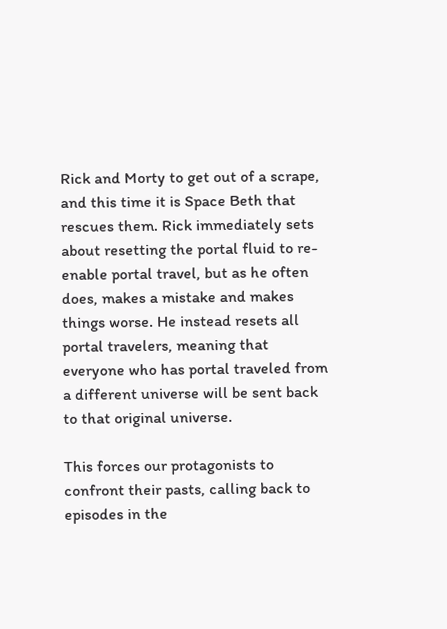Rick and Morty to get out of a scrape, and this time it is Space Beth that rescues them. Rick immediately sets about resetting the portal fluid to re-enable portal travel, but as he often does, makes a mistake and makes things worse. He instead resets all portal travelers, meaning that everyone who has portal traveled from a different universe will be sent back to that original universe.

This forces our protagonists to confront their pasts, calling back to episodes in the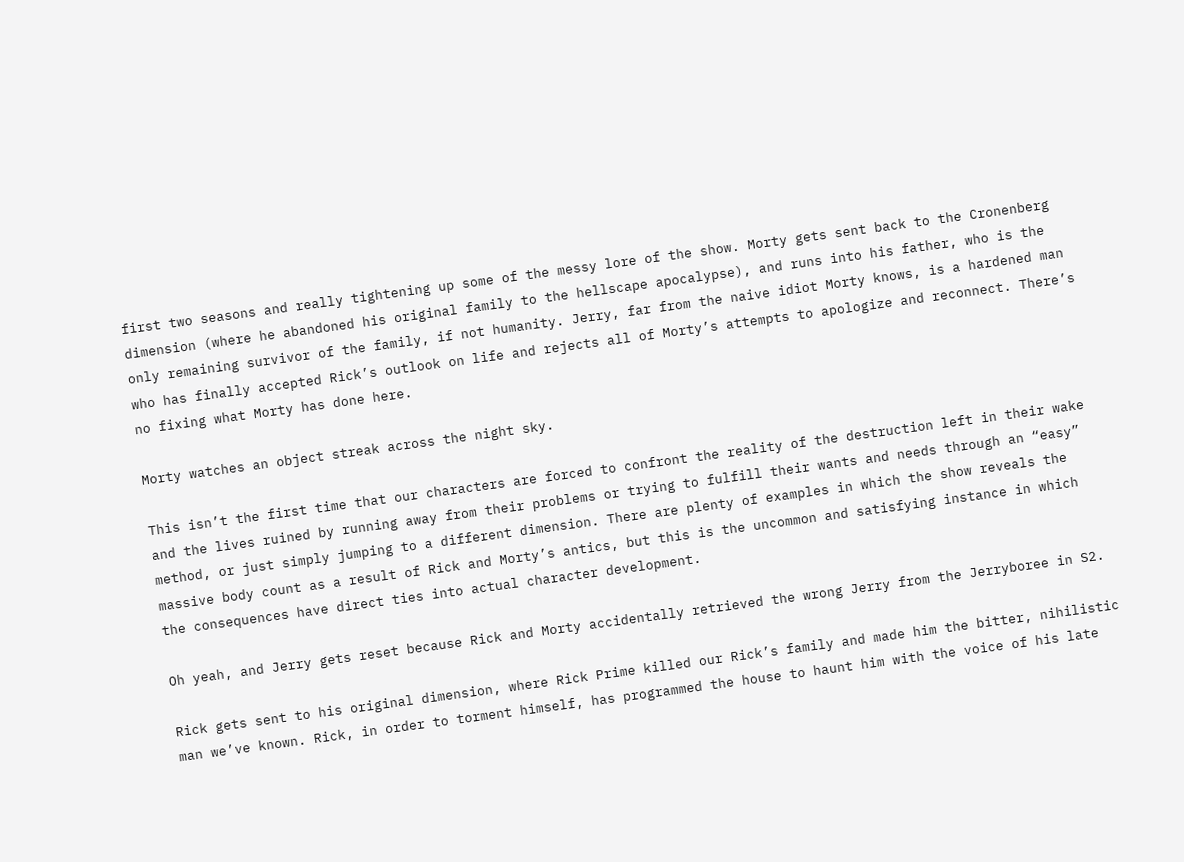first two seasons and really tightening up some of the messy lore of the show. Morty gets sent back to the Cronenberg dimension (where he abandoned his original family to the hellscape apocalypse), and runs into his father, who is the only remaining survivor of the family, if not humanity. Jerry, far from the naive idiot Morty knows, is a hardened man who has finally accepted Rick’s outlook on life and rejects all of Morty’s attempts to apologize and reconnect. There’s no fixing what Morty has done here.

Morty watches an object streak across the night sky.

This isn’t the first time that our characters are forced to confront the reality of the destruction left in their wake and the lives ruined by running away from their problems or trying to fulfill their wants and needs through an “easy” method, or just simply jumping to a different dimension. There are plenty of examples in which the show reveals the massive body count as a result of Rick and Morty’s antics, but this is the uncommon and satisfying instance in which the consequences have direct ties into actual character development.

Oh yeah, and Jerry gets reset because Rick and Morty accidentally retrieved the wrong Jerry from the Jerryboree in S2.

Rick gets sent to his original dimension, where Rick Prime killed our Rick’s family and made him the bitter, nihilistic man we’ve known. Rick, in order to torment himself, has programmed the house to haunt him with the voice of his late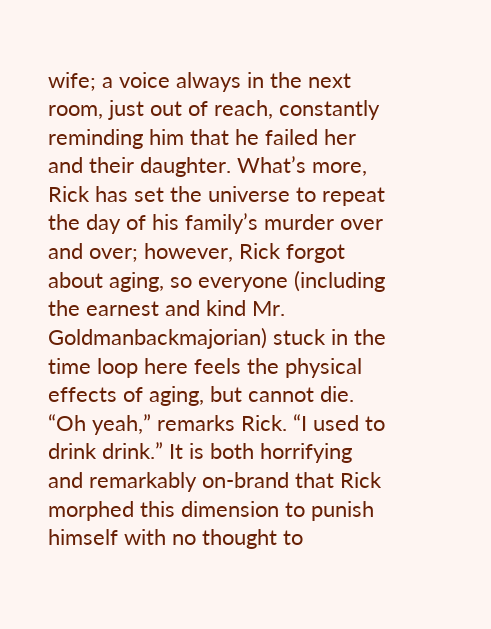wife; a voice always in the next room, just out of reach, constantly reminding him that he failed her and their daughter. What’s more, Rick has set the universe to repeat the day of his family’s murder over and over; however, Rick forgot about aging, so everyone (including the earnest and kind Mr. Goldmanbackmajorian) stuck in the time loop here feels the physical effects of aging, but cannot die. “Oh yeah,” remarks Rick. “I used to drink drink.” It is both horrifying and remarkably on-brand that Rick morphed this dimension to punish himself with no thought to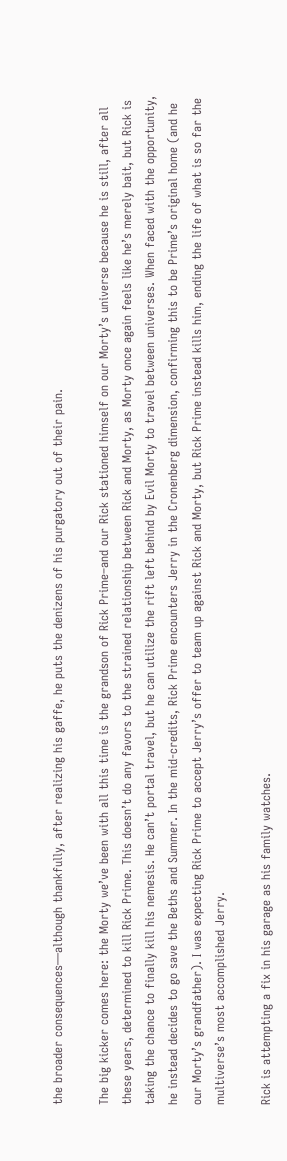the broader consequences—although thankfully, after realizing his gaffe, he puts the denizens of his purgatory out of their pain.

The big kicker comes here: the Morty we’ve been with all this time is the grandson of Rick Prime–and our Rick stationed himself on our Morty’s universe because he is still, after all these years, determined to kill Rick Prime. This doesn’t do any favors to the strained relationship between Rick and Morty, as Morty once again feels like he’s merely bait, but Rick is taking the chance to finally kill his nemesis. He can’t portal travel, but he can utilize the rift left behind by Evil Morty to travel between universes. When faced with the opportunity, he instead decides to go save the Beths and Summer. In the mid-credits, Rick Prime encounters Jerry in the Cronenberg dimension, confirming this to be Prime’s original home (and he our Morty’s grandfather). I was expecting Rick Prime to accept Jerry’s offer to team up against Rick and Morty, but Rick Prime instead kills him, ending the life of what is so far the multiverse’s most accomplished Jerry.

Rick is attempting a fix in his garage as his family watches.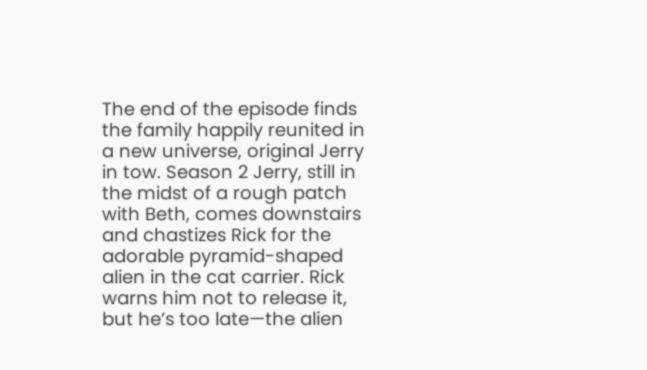The end of the episode finds the family happily reunited in a new universe, original Jerry in tow. Season 2 Jerry, still in the midst of a rough patch with Beth, comes downstairs and chastizes Rick for the adorable pyramid-shaped alien in the cat carrier. Rick warns him not to release it, but he’s too late—the alien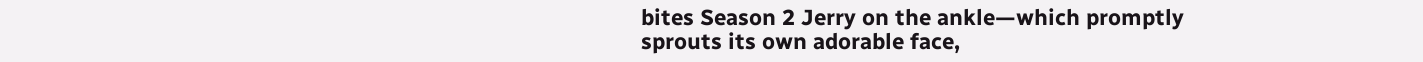bites Season 2 Jerry on the ankle—which promptly sprouts its own adorable face,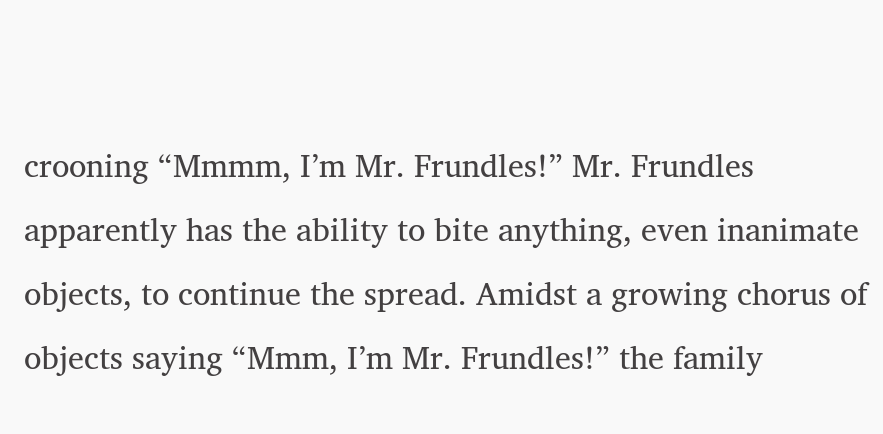crooning “Mmmm, I’m Mr. Frundles!” Mr. Frundles apparently has the ability to bite anything, even inanimate objects, to continue the spread. Amidst a growing chorus of objects saying “Mmm, I’m Mr. Frundles!” the family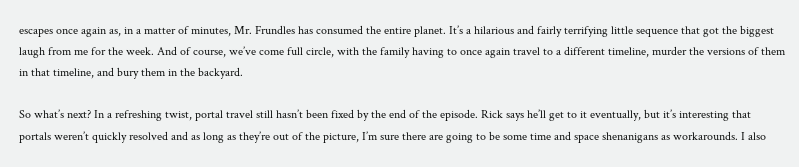escapes once again as, in a matter of minutes, Mr. Frundles has consumed the entire planet. It’s a hilarious and fairly terrifying little sequence that got the biggest laugh from me for the week. And of course, we’ve come full circle, with the family having to once again travel to a different timeline, murder the versions of them in that timeline, and bury them in the backyard.

So what’s next? In a refreshing twist, portal travel still hasn’t been fixed by the end of the episode. Rick says he’ll get to it eventually, but it’s interesting that portals weren’t quickly resolved and as long as they’re out of the picture, I’m sure there are going to be some time and space shenanigans as workarounds. I also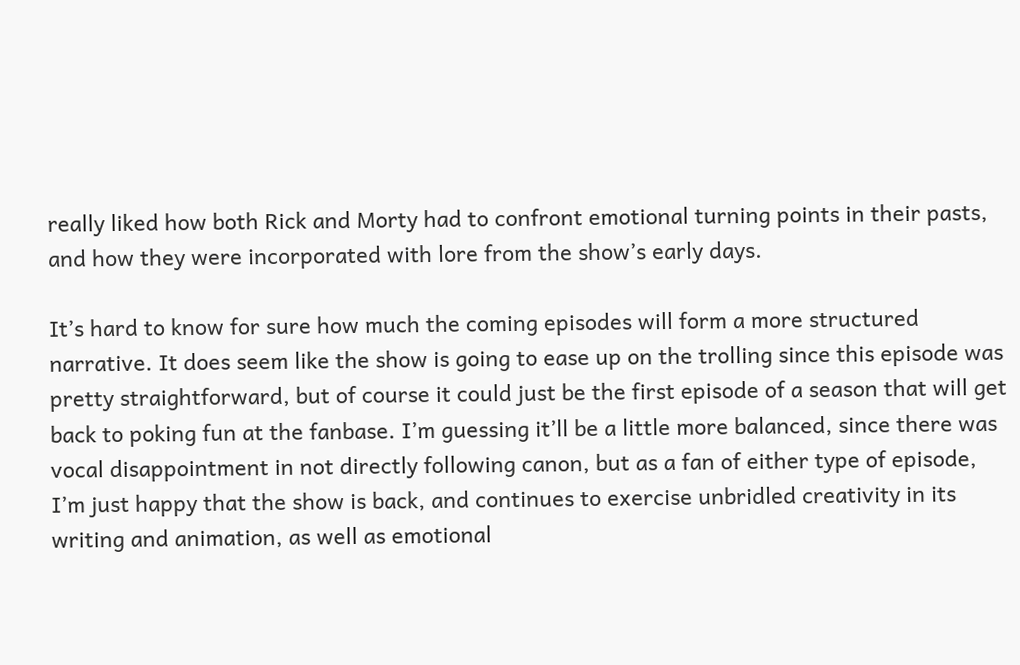really liked how both Rick and Morty had to confront emotional turning points in their pasts, and how they were incorporated with lore from the show’s early days.

It’s hard to know for sure how much the coming episodes will form a more structured narrative. It does seem like the show is going to ease up on the trolling since this episode was pretty straightforward, but of course it could just be the first episode of a season that will get back to poking fun at the fanbase. I’m guessing it’ll be a little more balanced, since there was vocal disappointment in not directly following canon, but as a fan of either type of episode, I’m just happy that the show is back, and continues to exercise unbridled creativity in its writing and animation, as well as emotional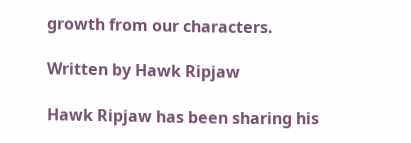growth from our characters.

Written by Hawk Ripjaw

Hawk Ripjaw has been sharing his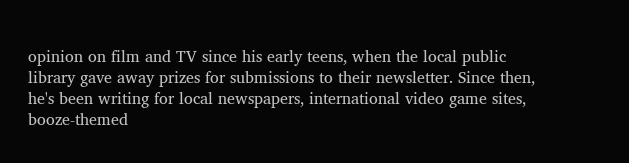opinion on film and TV since his early teens, when the local public library gave away prizes for submissions to their newsletter. Since then, he's been writing for local newspapers, international video game sites, booze-themed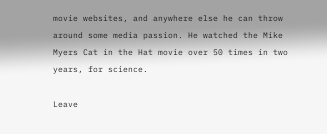movie websites, and anywhere else he can throw around some media passion. He watched the Mike Myers Cat in the Hat movie over 50 times in two years, for science.

Leave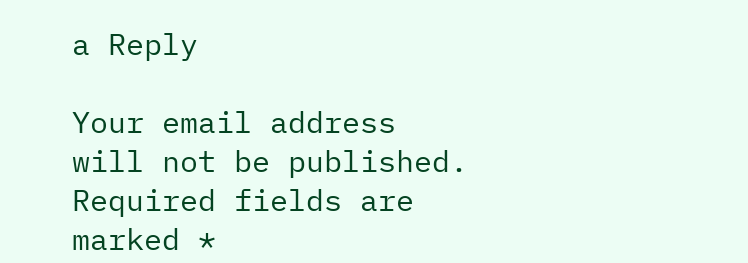a Reply

Your email address will not be published. Required fields are marked *